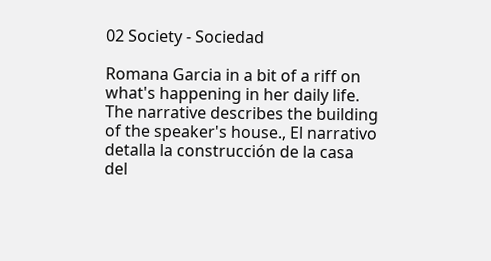02 Society - Sociedad

Romana Garcia in a bit of a riff on what's happening in her daily life.
The narrative describes the building of the speaker's house., El narrativo detalla la construcción de la casa del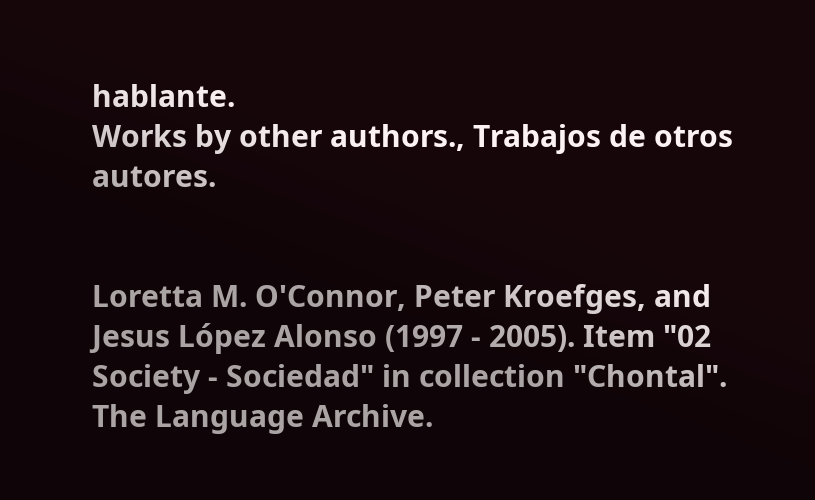hablante.
Works by other authors., Trabajos de otros autores.


Loretta M. O'Connor, Peter Kroefges, and Jesus López Alonso (1997 - 2005). Item "02 Society - Sociedad" in collection "Chontal". The Language Archive.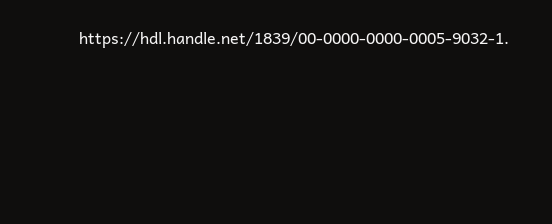https://hdl.handle.net/1839/00-0000-0000-0005-9032-1.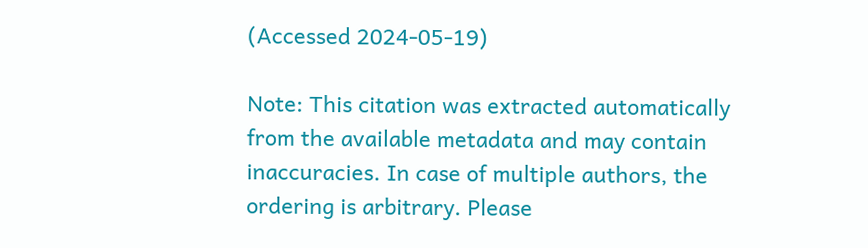(Accessed 2024-05-19)

Note: This citation was extracted automatically from the available metadata and may contain inaccuracies. In case of multiple authors, the ordering is arbitrary. Please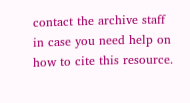contact the archive staff in case you need help on how to cite this resource.